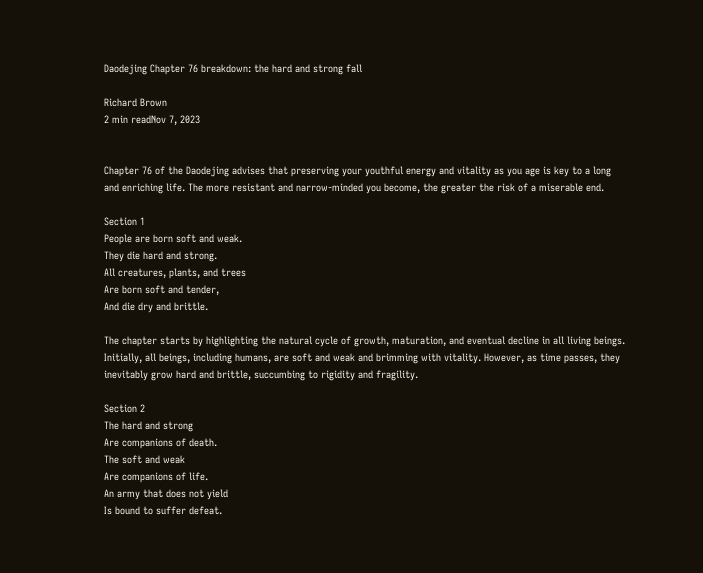Daodejing Chapter 76 breakdown: the hard and strong fall

Richard Brown
2 min readNov 7, 2023


Chapter 76 of the Daodejing advises that preserving your youthful energy and vitality as you age is key to a long and enriching life. The more resistant and narrow-minded you become, the greater the risk of a miserable end.

Section 1
People are born soft and weak.
They die hard and strong.
All creatures, plants, and trees
Are born soft and tender,
And die dry and brittle.

The chapter starts by highlighting the natural cycle of growth, maturation, and eventual decline in all living beings. Initially, all beings, including humans, are soft and weak and brimming with vitality. However, as time passes, they inevitably grow hard and brittle, succumbing to rigidity and fragility.

Section 2
The hard and strong
Are companions of death.
The soft and weak
Are companions of life.
An army that does not yield
Is bound to suffer defeat.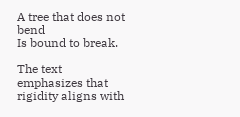A tree that does not bend
Is bound to break.

The text emphasizes that rigidity aligns with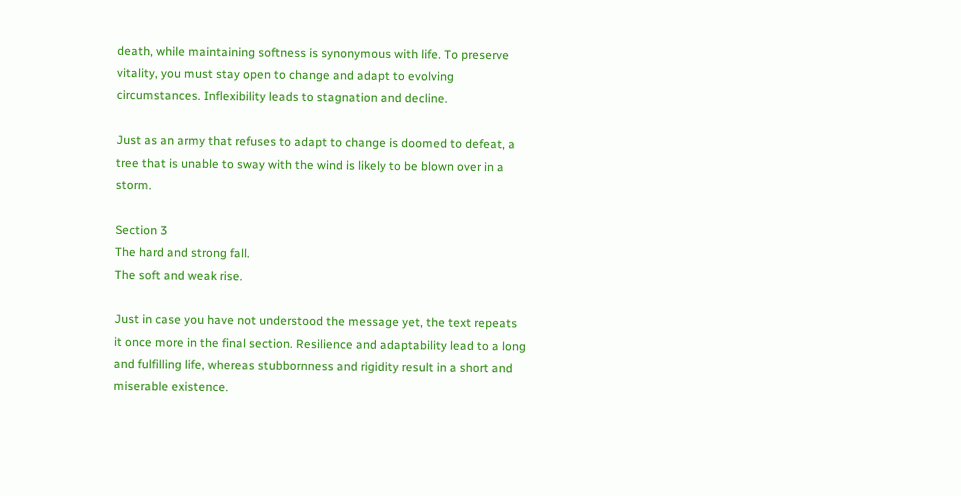death, while maintaining softness is synonymous with life. To preserve vitality, you must stay open to change and adapt to evolving circumstances. Inflexibility leads to stagnation and decline.

Just as an army that refuses to adapt to change is doomed to defeat, a tree that is unable to sway with the wind is likely to be blown over in a storm.

Section 3
The hard and strong fall.
The soft and weak rise.

Just in case you have not understood the message yet, the text repeats it once more in the final section. Resilience and adaptability lead to a long and fulfilling life, whereas stubbornness and rigidity result in a short and miserable existence.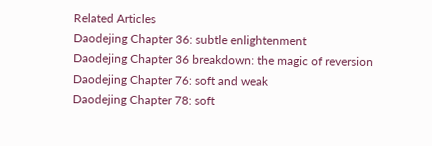Related Articles
Daodejing Chapter 36: subtle enlightenment
Daodejing Chapter 36 breakdown: the magic of reversion
Daodejing Chapter 76: soft and weak
Daodejing Chapter 78: soft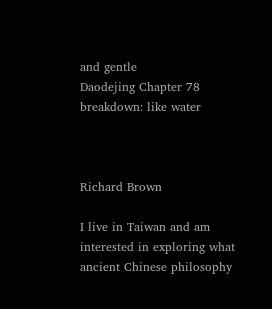and gentle
Daodejing Chapter 78 breakdown: like water



Richard Brown

I live in Taiwan and am interested in exploring what ancient Chinese philosophy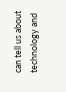can tell us about technology and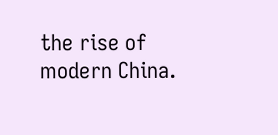the rise of modern China.